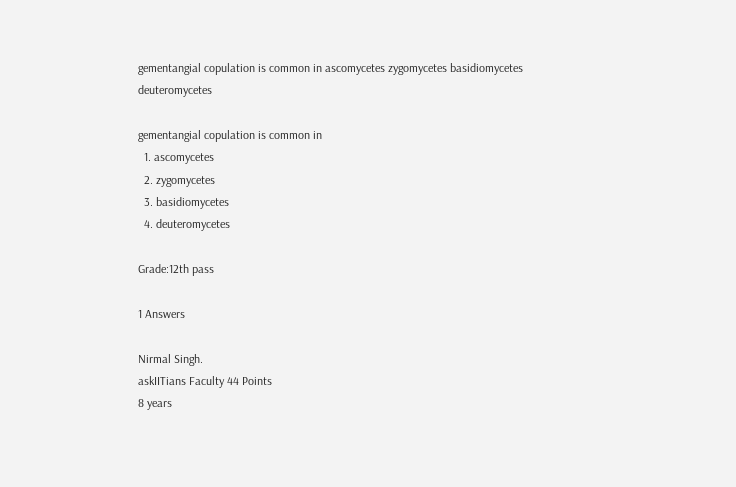gementangial copulation is common in ascomycetes zygomycetes basidiomycetes deuteromycetes

gementangial copulation is common in
  1. ascomycetes
  2. zygomycetes
  3. basidiomycetes
  4. deuteromycetes

Grade:12th pass

1 Answers

Nirmal Singh.
askIITians Faculty 44 Points
8 years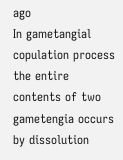ago
In gametangial copulation process the entire contents of two gametengia occurs by dissolution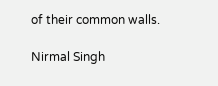of their common walls.

Nirmal Singh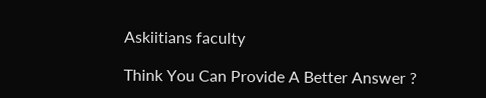Askiitians faculty

Think You Can Provide A Better Answer ?